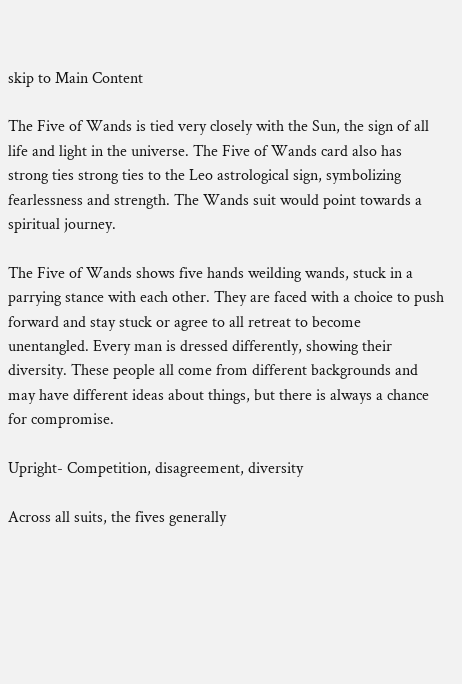skip to Main Content

The Five of Wands is tied very closely with the Sun, the sign of all life and light in the universe. The Five of Wands card also has strong ties strong ties to the Leo astrological sign, symbolizing fearlessness and strength. The Wands suit would point towards a spiritual journey.

The Five of Wands shows five hands weilding wands, stuck in a parrying stance with each other. They are faced with a choice to push forward and stay stuck or agree to all retreat to become unentangled. Every man is dressed differently, showing their diversity. These people all come from different backgrounds and may have different ideas about things, but there is always a chance for compromise.

Upright- Competition, disagreement, diversity

Across all suits, the fives generally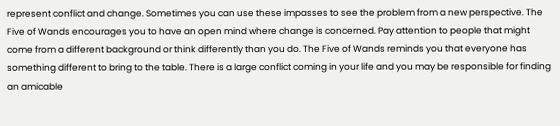represent conflict and change. Sometimes you can use these impasses to see the problem from a new perspective. The Five of Wands encourages you to have an open mind where change is concerned. Pay attention to people that might come from a different background or think differently than you do. The Five of Wands reminds you that everyone has something different to bring to the table. There is a large conflict coming in your life and you may be responsible for finding an amicable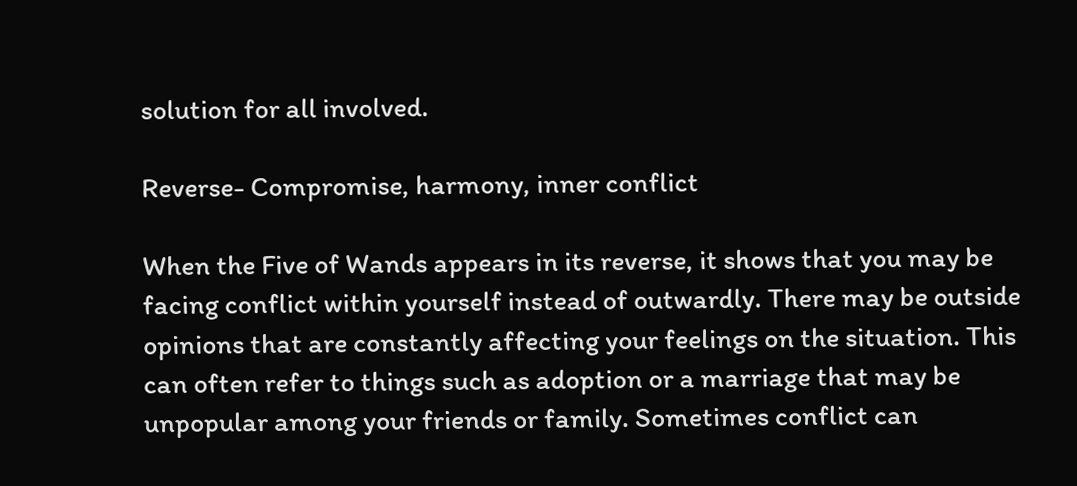solution for all involved.

Reverse- Compromise, harmony, inner conflict

When the Five of Wands appears in its reverse, it shows that you may be facing conflict within yourself instead of outwardly. There may be outside opinions that are constantly affecting your feelings on the situation. This can often refer to things such as adoption or a marriage that may be unpopular among your friends or family. Sometimes conflict can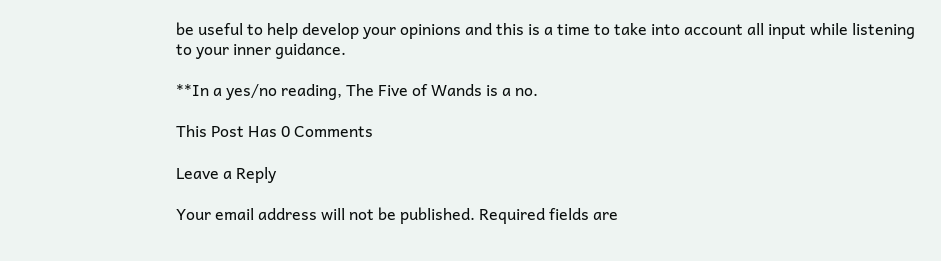be useful to help develop your opinions and this is a time to take into account all input while listening to your inner guidance.

**In a yes/no reading, The Five of Wands is a no.

This Post Has 0 Comments

Leave a Reply

Your email address will not be published. Required fields are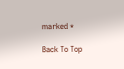marked *

Back To Top